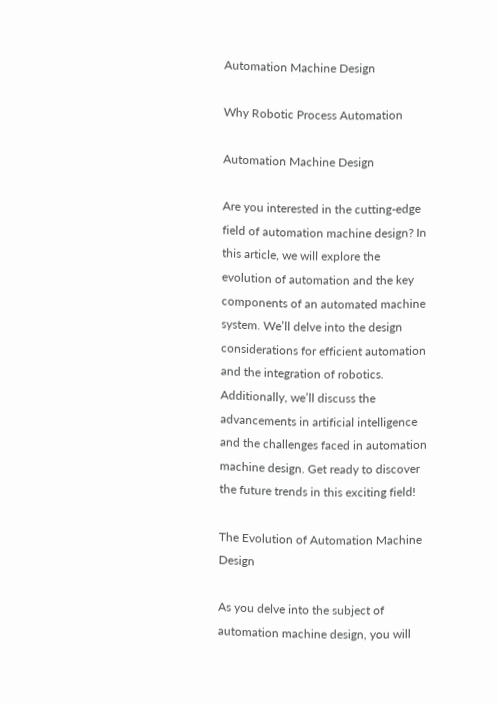Automation Machine Design

Why Robotic Process Automation

Automation Machine Design

Are you interested in the cutting-edge field of automation machine design? In this article, we will explore the evolution of automation and the key components of an automated machine system. We’ll delve into the design considerations for efficient automation and the integration of robotics. Additionally, we’ll discuss the advancements in artificial intelligence and the challenges faced in automation machine design. Get ready to discover the future trends in this exciting field!

The Evolution of Automation Machine Design

As you delve into the subject of automation machine design, you will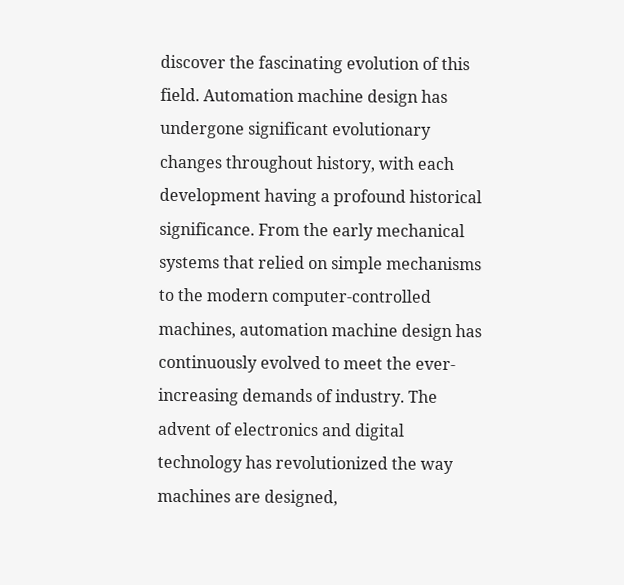discover the fascinating evolution of this field. Automation machine design has undergone significant evolutionary changes throughout history, with each development having a profound historical significance. From the early mechanical systems that relied on simple mechanisms to the modern computer-controlled machines, automation machine design has continuously evolved to meet the ever-increasing demands of industry. The advent of electronics and digital technology has revolutionized the way machines are designed,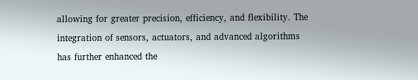allowing for greater precision, efficiency, and flexibility. The integration of sensors, actuators, and advanced algorithms has further enhanced the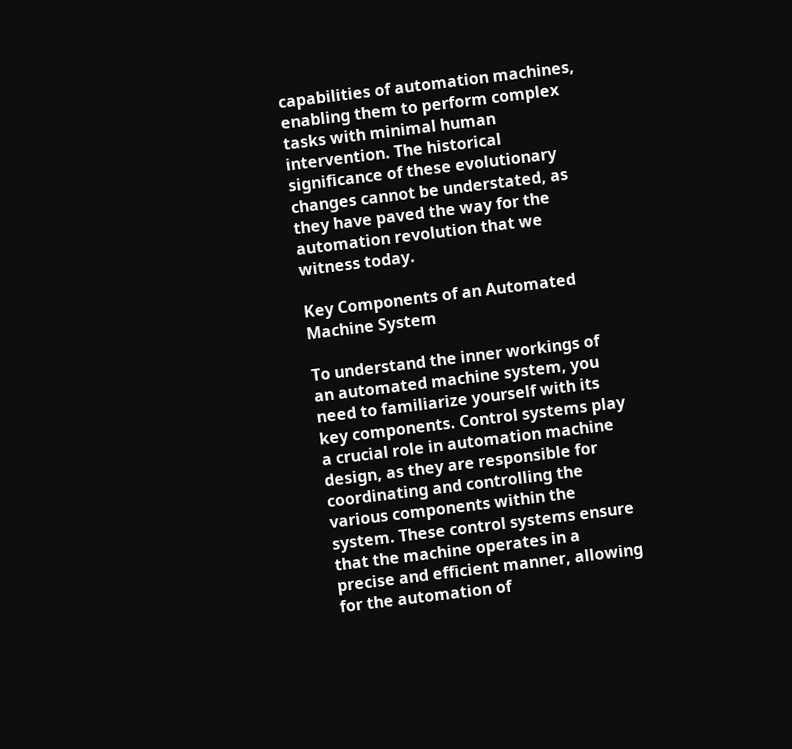capabilities of automation machines, enabling them to perform complex tasks with minimal human intervention. The historical significance of these evolutionary changes cannot be understated, as they have paved the way for the automation revolution that we witness today.

Key Components of an Automated Machine System

To understand the inner workings of an automated machine system, you need to familiarize yourself with its key components. Control systems play a crucial role in automation machine design, as they are responsible for coordinating and controlling the various components within the system. These control systems ensure that the machine operates in a precise and efficient manner, allowing for the automation of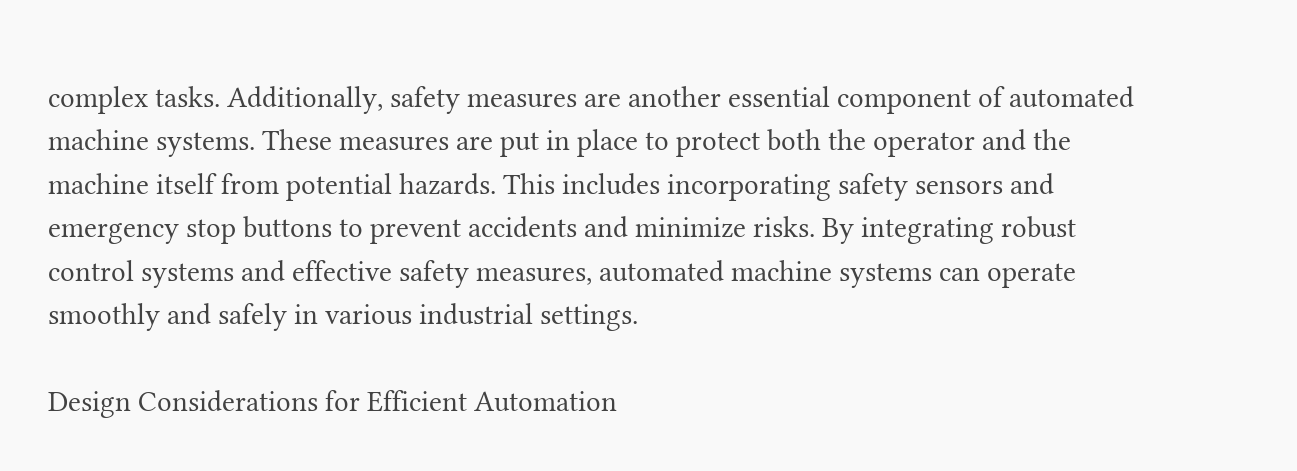complex tasks. Additionally, safety measures are another essential component of automated machine systems. These measures are put in place to protect both the operator and the machine itself from potential hazards. This includes incorporating safety sensors and emergency stop buttons to prevent accidents and minimize risks. By integrating robust control systems and effective safety measures, automated machine systems can operate smoothly and safely in various industrial settings.

Design Considerations for Efficient Automation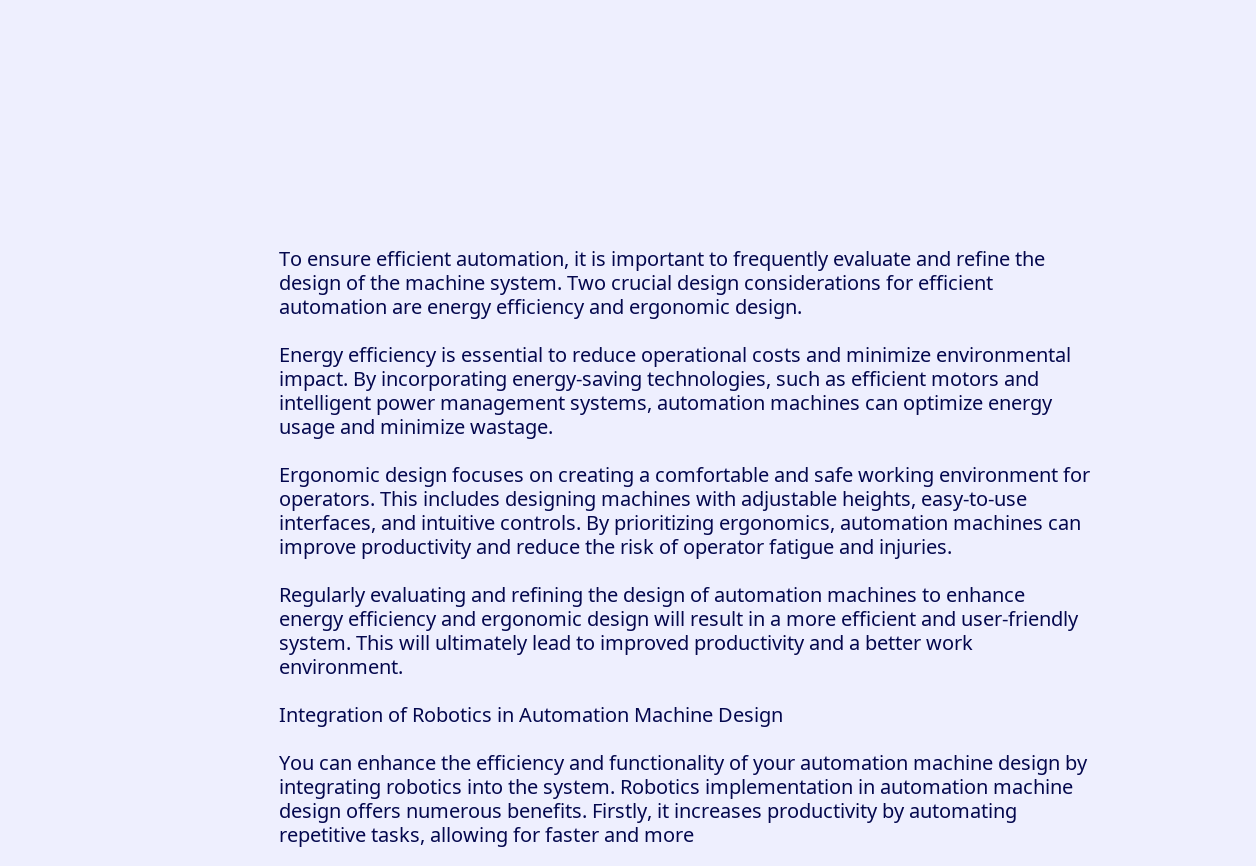To ensure efficient automation, it is important to frequently evaluate and refine the design of the machine system. Two crucial design considerations for efficient automation are energy efficiency and ergonomic design.

Energy efficiency is essential to reduce operational costs and minimize environmental impact. By incorporating energy-saving technologies, such as efficient motors and intelligent power management systems, automation machines can optimize energy usage and minimize wastage.

Ergonomic design focuses on creating a comfortable and safe working environment for operators. This includes designing machines with adjustable heights, easy-to-use interfaces, and intuitive controls. By prioritizing ergonomics, automation machines can improve productivity and reduce the risk of operator fatigue and injuries.

Regularly evaluating and refining the design of automation machines to enhance energy efficiency and ergonomic design will result in a more efficient and user-friendly system. This will ultimately lead to improved productivity and a better work environment.

Integration of Robotics in Automation Machine Design

You can enhance the efficiency and functionality of your automation machine design by integrating robotics into the system. Robotics implementation in automation machine design offers numerous benefits. Firstly, it increases productivity by automating repetitive tasks, allowing for faster and more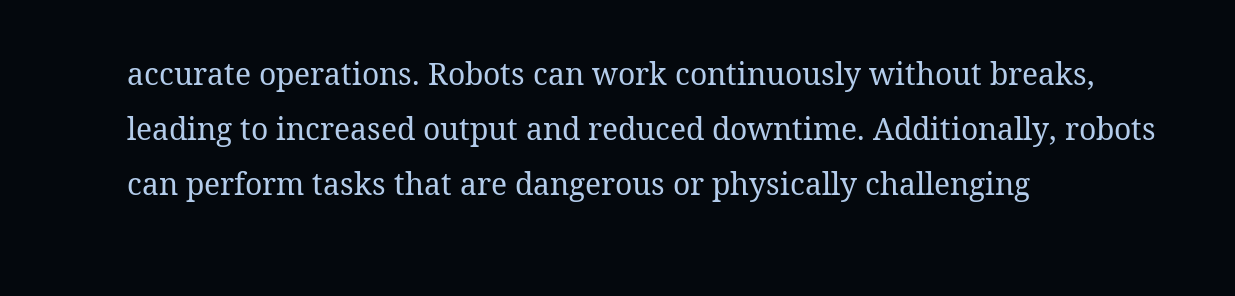accurate operations. Robots can work continuously without breaks, leading to increased output and reduced downtime. Additionally, robots can perform tasks that are dangerous or physically challenging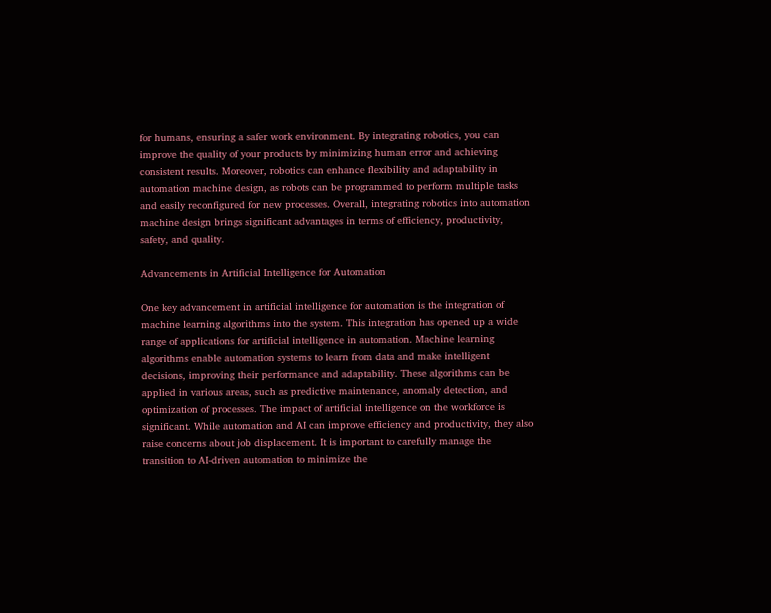for humans, ensuring a safer work environment. By integrating robotics, you can improve the quality of your products by minimizing human error and achieving consistent results. Moreover, robotics can enhance flexibility and adaptability in automation machine design, as robots can be programmed to perform multiple tasks and easily reconfigured for new processes. Overall, integrating robotics into automation machine design brings significant advantages in terms of efficiency, productivity, safety, and quality.

Advancements in Artificial Intelligence for Automation

One key advancement in artificial intelligence for automation is the integration of machine learning algorithms into the system. This integration has opened up a wide range of applications for artificial intelligence in automation. Machine learning algorithms enable automation systems to learn from data and make intelligent decisions, improving their performance and adaptability. These algorithms can be applied in various areas, such as predictive maintenance, anomaly detection, and optimization of processes. The impact of artificial intelligence on the workforce is significant. While automation and AI can improve efficiency and productivity, they also raise concerns about job displacement. It is important to carefully manage the transition to AI-driven automation to minimize the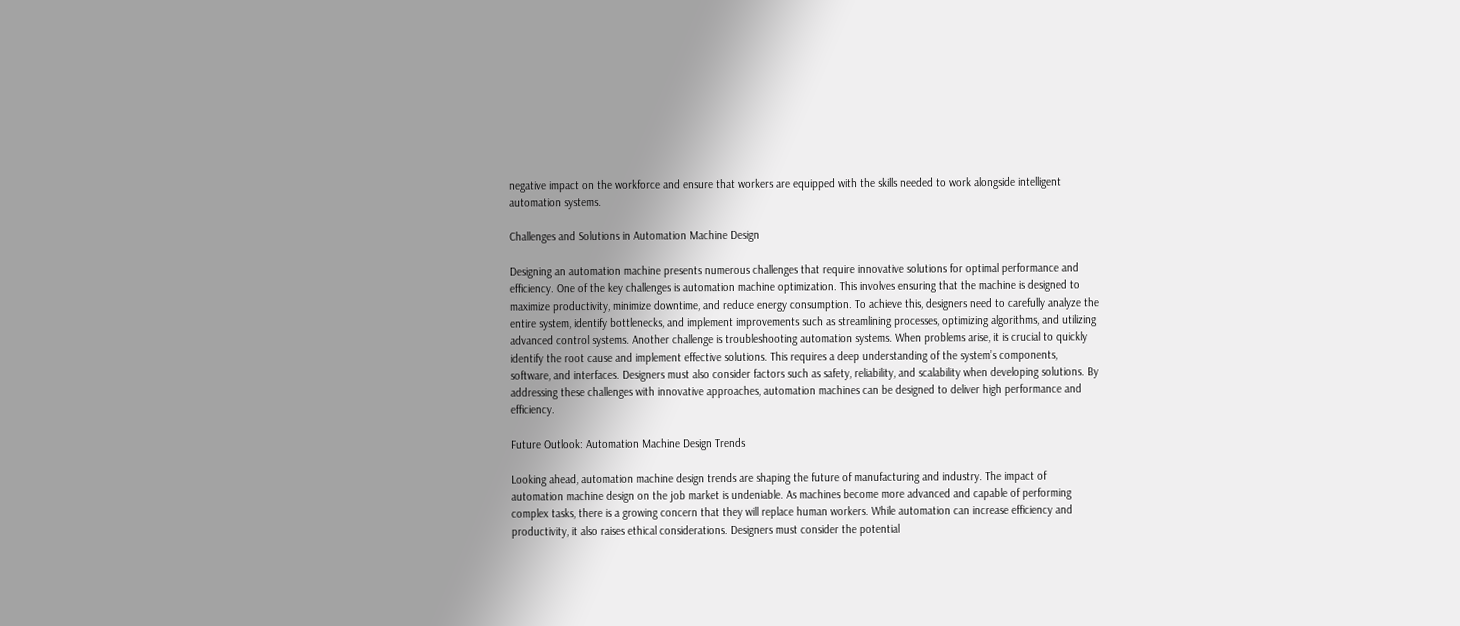negative impact on the workforce and ensure that workers are equipped with the skills needed to work alongside intelligent automation systems.

Challenges and Solutions in Automation Machine Design

Designing an automation machine presents numerous challenges that require innovative solutions for optimal performance and efficiency. One of the key challenges is automation machine optimization. This involves ensuring that the machine is designed to maximize productivity, minimize downtime, and reduce energy consumption. To achieve this, designers need to carefully analyze the entire system, identify bottlenecks, and implement improvements such as streamlining processes, optimizing algorithms, and utilizing advanced control systems. Another challenge is troubleshooting automation systems. When problems arise, it is crucial to quickly identify the root cause and implement effective solutions. This requires a deep understanding of the system’s components, software, and interfaces. Designers must also consider factors such as safety, reliability, and scalability when developing solutions. By addressing these challenges with innovative approaches, automation machines can be designed to deliver high performance and efficiency.

Future Outlook: Automation Machine Design Trends

Looking ahead, automation machine design trends are shaping the future of manufacturing and industry. The impact of automation machine design on the job market is undeniable. As machines become more advanced and capable of performing complex tasks, there is a growing concern that they will replace human workers. While automation can increase efficiency and productivity, it also raises ethical considerations. Designers must consider the potential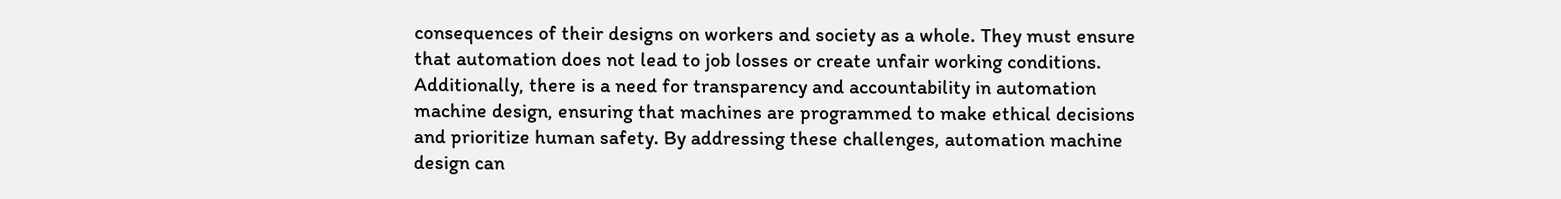consequences of their designs on workers and society as a whole. They must ensure that automation does not lead to job losses or create unfair working conditions. Additionally, there is a need for transparency and accountability in automation machine design, ensuring that machines are programmed to make ethical decisions and prioritize human safety. By addressing these challenges, automation machine design can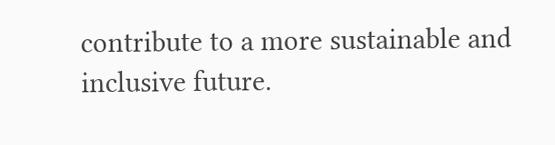contribute to a more sustainable and inclusive future.